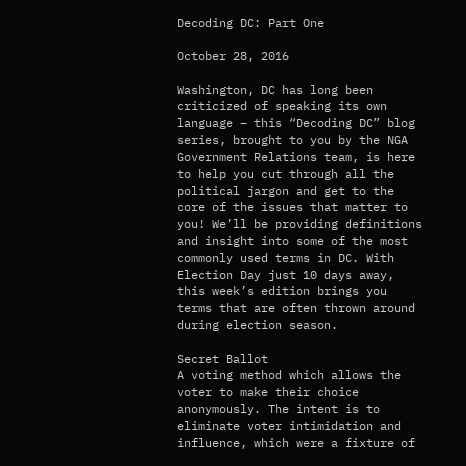Decoding DC: Part One

October 28, 2016

Washington, DC has long been criticized of speaking its own language – this “Decoding DC” blog series, brought to you by the NGA Government Relations team, is here to help you cut through all the political jargon and get to the core of the issues that matter to you! We’ll be providing definitions and insight into some of the most commonly used terms in DC. With Election Day just 10 days away, this week’s edition brings you terms that are often thrown around during election season.

Secret Ballot
A voting method which allows the voter to make their choice anonymously. The intent is to eliminate voter intimidation and influence, which were a fixture of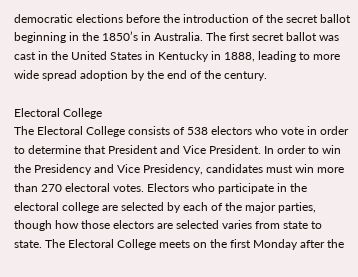democratic elections before the introduction of the secret ballot beginning in the 1850’s in Australia. The first secret ballot was cast in the United States in Kentucky in 1888, leading to more wide spread adoption by the end of the century.

Electoral College
The Electoral College consists of 538 electors who vote in order to determine that President and Vice President. In order to win the Presidency and Vice Presidency, candidates must win more than 270 electoral votes. Electors who participate in the electoral college are selected by each of the major parties, though how those electors are selected varies from state to state. The Electoral College meets on the first Monday after the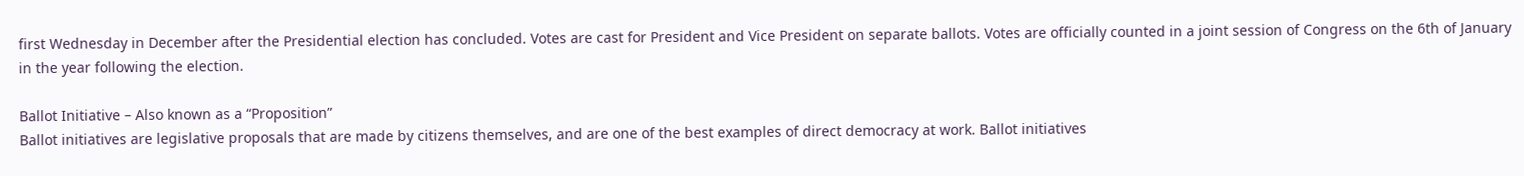first Wednesday in December after the Presidential election has concluded. Votes are cast for President and Vice President on separate ballots. Votes are officially counted in a joint session of Congress on the 6th of January in the year following the election.

Ballot Initiative – Also known as a “Proposition”
Ballot initiatives are legislative proposals that are made by citizens themselves, and are one of the best examples of direct democracy at work. Ballot initiatives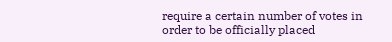require a certain number of votes in order to be officially placed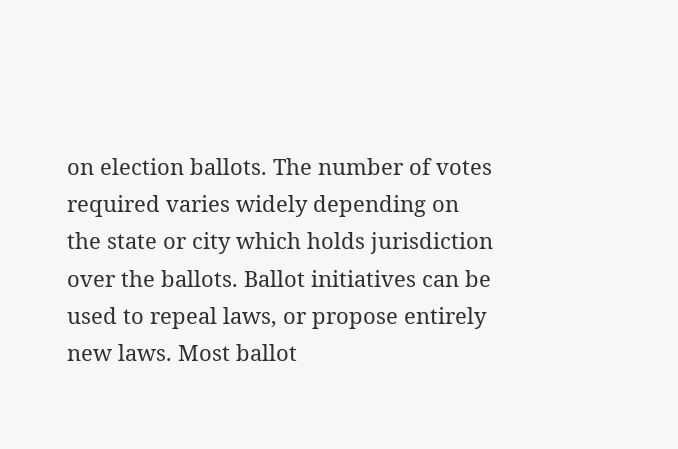on election ballots. The number of votes required varies widely depending on the state or city which holds jurisdiction over the ballots. Ballot initiatives can be used to repeal laws, or propose entirely new laws. Most ballot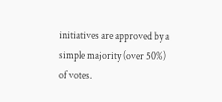initiatives are approved by a simple majority (over 50%) of votes.